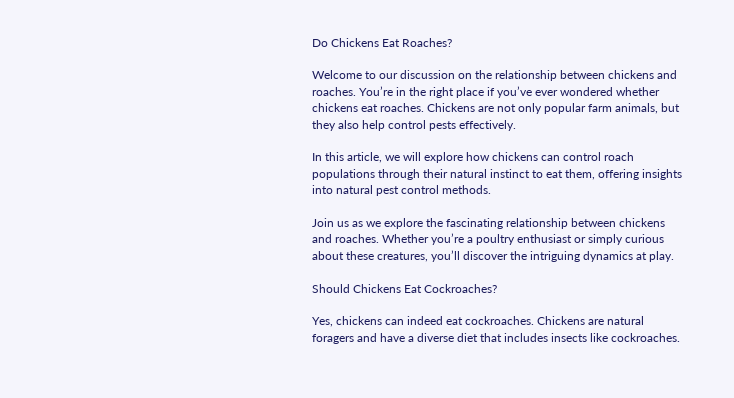Do Chickens Eat Roaches?

Welcome to our discussion on the relationship between chickens and roaches. You’re in the right place if you’ve ever wondered whether chickens eat roaches. Chickens are not only popular farm animals, but they also help control pests effectively.

In this article, we will explore how chickens can control roach populations through their natural instinct to eat them, offering insights into natural pest control methods.

Join us as we explore the fascinating relationship between chickens and roaches. Whether you’re a poultry enthusiast or simply curious about these creatures, you’ll discover the intriguing dynamics at play.

Should Chickens Eat Cockroaches?

Yes, chickens can indeed eat cockroaches. Chickens are natural foragers and have a diverse diet that includes insects like cockroaches.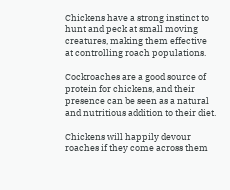Chickens have a strong instinct to hunt and peck at small moving creatures, making them effective at controlling roach populations.

Cockroaches are a good source of protein for chickens, and their presence can be seen as a natural and nutritious addition to their diet.

Chickens will happily devour roaches if they come across them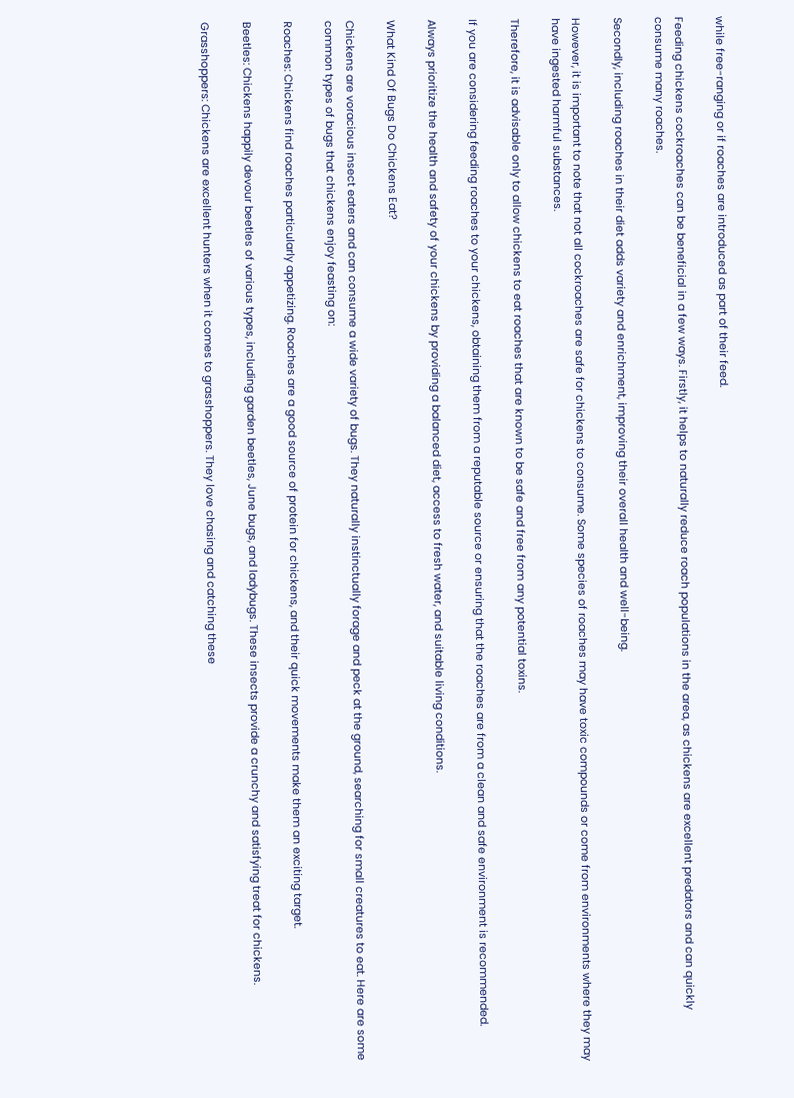while free-ranging or if roaches are introduced as part of their feed.

Feeding chickens cockroaches can be beneficial in a few ways. Firstly, it helps to naturally reduce roach populations in the area, as chickens are excellent predators and can quickly consume many roaches.

Secondly, including roaches in their diet adds variety and enrichment, improving their overall health and well-being.

However, it is important to note that not all cockroaches are safe for chickens to consume. Some species of roaches may have toxic compounds or come from environments where they may have ingested harmful substances.

Therefore, it is advisable only to allow chickens to eat roaches that are known to be safe and free from any potential toxins.

If you are considering feeding roaches to your chickens, obtaining them from a reputable source or ensuring that the roaches are from a clean and safe environment is recommended.

Always prioritize the health and safety of your chickens by providing a balanced diet, access to fresh water, and suitable living conditions.

What Kind Of Bugs Do Chickens Eat?

Chickens are voracious insect eaters and can consume a wide variety of bugs. They naturally instinctually forage and peck at the ground, searching for small creatures to eat. Here are some common types of bugs that chickens enjoy feasting on:

Roaches: Chickens find roaches particularly appetizing. Roaches are a good source of protein for chickens, and their quick movements make them an exciting target.

Beetles: Chickens happily devour beetles of various types, including garden beetles, June bugs, and ladybugs. These insects provide a crunchy and satisfying treat for chickens.

Grasshoppers: Chickens are excellent hunters when it comes to grasshoppers. They love chasing and catching these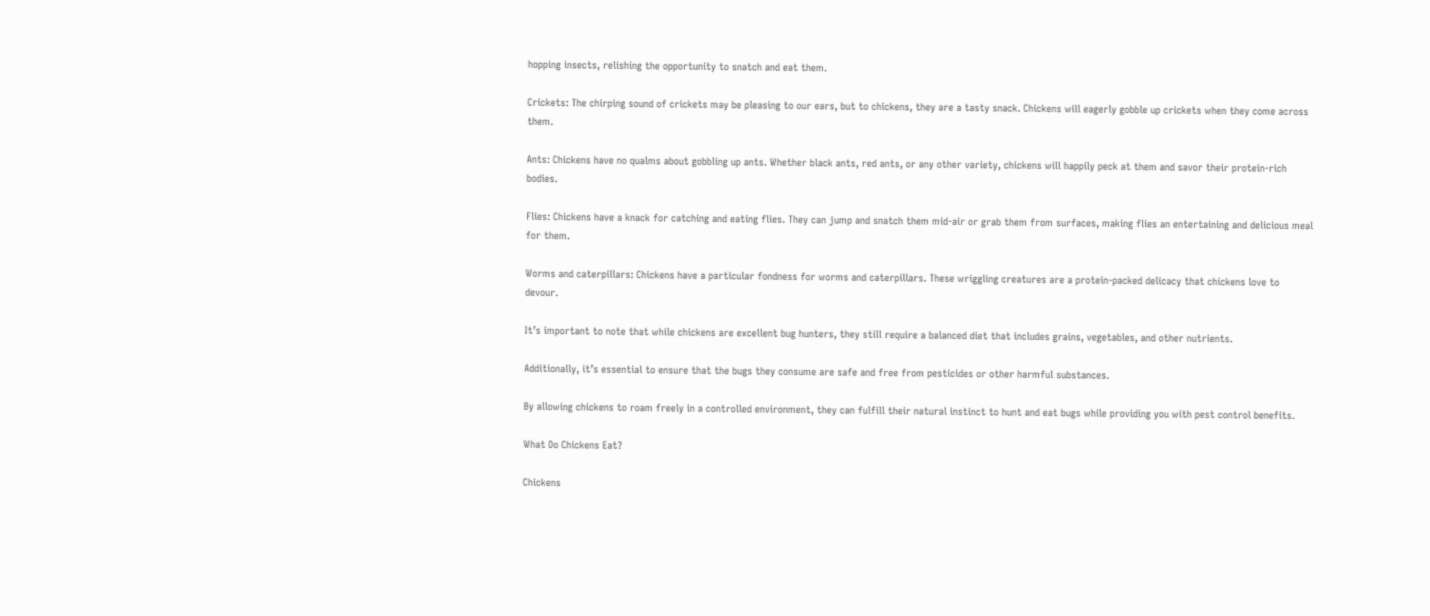hopping insects, relishing the opportunity to snatch and eat them.

Crickets: The chirping sound of crickets may be pleasing to our ears, but to chickens, they are a tasty snack. Chickens will eagerly gobble up crickets when they come across them.

Ants: Chickens have no qualms about gobbling up ants. Whether black ants, red ants, or any other variety, chickens will happily peck at them and savor their protein-rich bodies.

Flies: Chickens have a knack for catching and eating flies. They can jump and snatch them mid-air or grab them from surfaces, making flies an entertaining and delicious meal for them.

Worms and caterpillars: Chickens have a particular fondness for worms and caterpillars. These wriggling creatures are a protein-packed delicacy that chickens love to devour.

It’s important to note that while chickens are excellent bug hunters, they still require a balanced diet that includes grains, vegetables, and other nutrients.

Additionally, it’s essential to ensure that the bugs they consume are safe and free from pesticides or other harmful substances.

By allowing chickens to roam freely in a controlled environment, they can fulfill their natural instinct to hunt and eat bugs while providing you with pest control benefits.

What Do Chickens Eat?

Chickens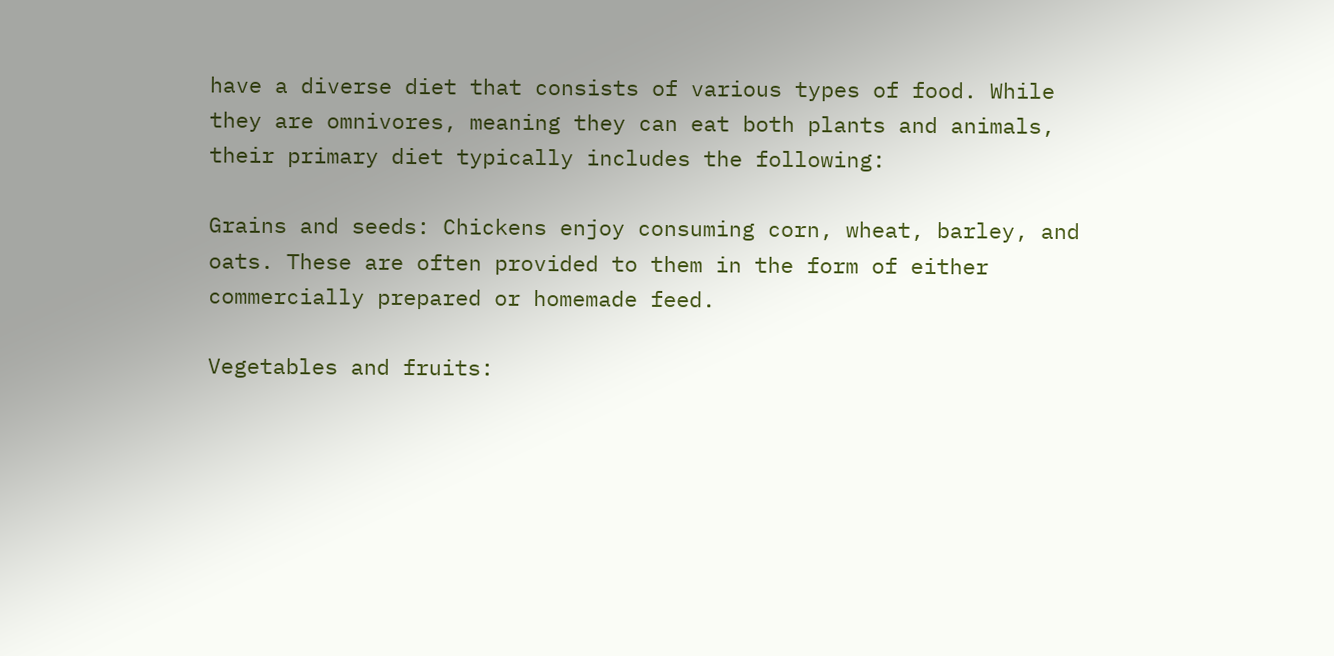have a diverse diet that consists of various types of food. While they are omnivores, meaning they can eat both plants and animals, their primary diet typically includes the following:

Grains and seeds: Chickens enjoy consuming corn, wheat, barley, and oats. These are often provided to them in the form of either commercially prepared or homemade feed.

Vegetables and fruits: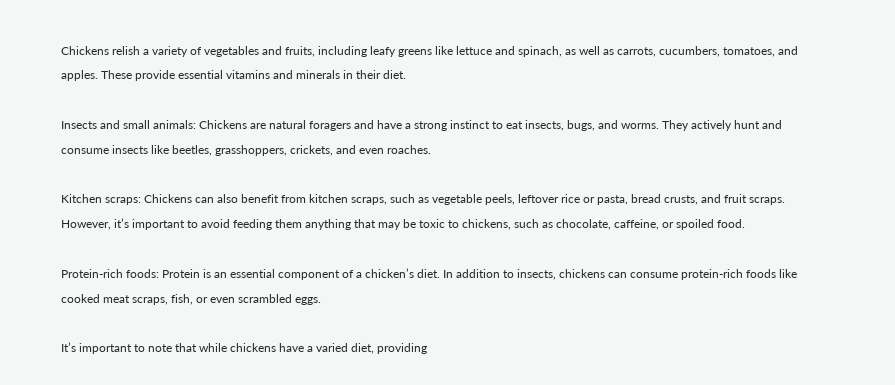Chickens relish a variety of vegetables and fruits, including leafy greens like lettuce and spinach, as well as carrots, cucumbers, tomatoes, and apples. These provide essential vitamins and minerals in their diet.

Insects and small animals: Chickens are natural foragers and have a strong instinct to eat insects, bugs, and worms. They actively hunt and consume insects like beetles, grasshoppers, crickets, and even roaches.

Kitchen scraps: Chickens can also benefit from kitchen scraps, such as vegetable peels, leftover rice or pasta, bread crusts, and fruit scraps. However, it’s important to avoid feeding them anything that may be toxic to chickens, such as chocolate, caffeine, or spoiled food.

Protein-rich foods: Protein is an essential component of a chicken’s diet. In addition to insects, chickens can consume protein-rich foods like cooked meat scraps, fish, or even scrambled eggs.

It’s important to note that while chickens have a varied diet, providing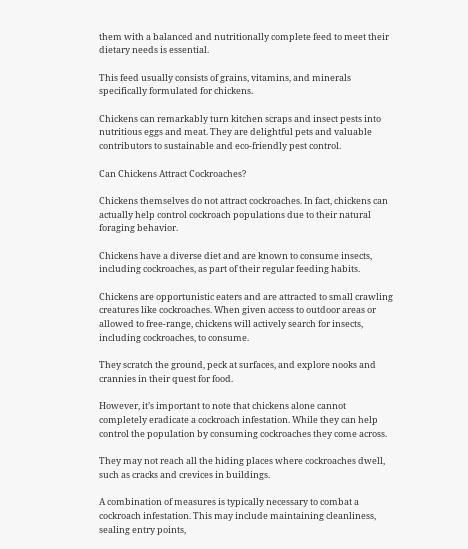them with a balanced and nutritionally complete feed to meet their dietary needs is essential.

This feed usually consists of grains, vitamins, and minerals specifically formulated for chickens.

Chickens can remarkably turn kitchen scraps and insect pests into nutritious eggs and meat. They are delightful pets and valuable contributors to sustainable and eco-friendly pest control.

Can Chickens Attract Cockroaches?

Chickens themselves do not attract cockroaches. In fact, chickens can actually help control cockroach populations due to their natural foraging behavior.

Chickens have a diverse diet and are known to consume insects, including cockroaches, as part of their regular feeding habits.

Chickens are opportunistic eaters and are attracted to small crawling creatures like cockroaches. When given access to outdoor areas or allowed to free-range, chickens will actively search for insects, including cockroaches, to consume.

They scratch the ground, peck at surfaces, and explore nooks and crannies in their quest for food.

However, it’s important to note that chickens alone cannot completely eradicate a cockroach infestation. While they can help control the population by consuming cockroaches they come across.

They may not reach all the hiding places where cockroaches dwell, such as cracks and crevices in buildings.

A combination of measures is typically necessary to combat a cockroach infestation. This may include maintaining cleanliness, sealing entry points,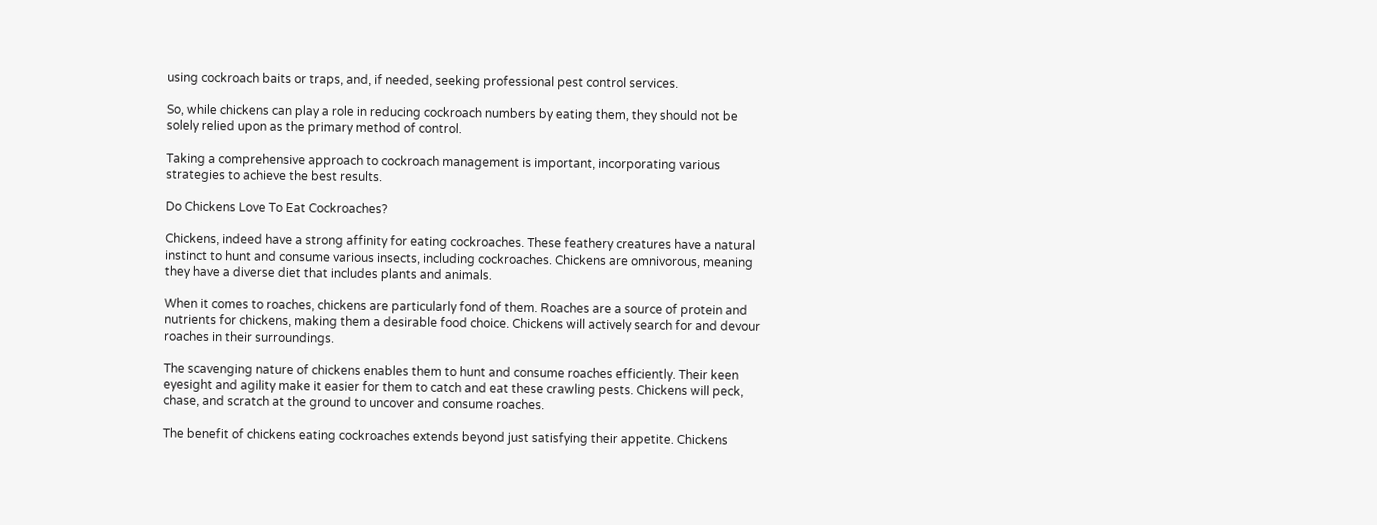using cockroach baits or traps, and, if needed, seeking professional pest control services.

So, while chickens can play a role in reducing cockroach numbers by eating them, they should not be solely relied upon as the primary method of control.

Taking a comprehensive approach to cockroach management is important, incorporating various strategies to achieve the best results.

Do Chickens Love To Eat Cockroaches?

Chickens, indeed have a strong affinity for eating cockroaches. These feathery creatures have a natural instinct to hunt and consume various insects, including cockroaches. Chickens are omnivorous, meaning they have a diverse diet that includes plants and animals.

When it comes to roaches, chickens are particularly fond of them. Roaches are a source of protein and nutrients for chickens, making them a desirable food choice. Chickens will actively search for and devour roaches in their surroundings.

The scavenging nature of chickens enables them to hunt and consume roaches efficiently. Their keen eyesight and agility make it easier for them to catch and eat these crawling pests. Chickens will peck, chase, and scratch at the ground to uncover and consume roaches.

The benefit of chickens eating cockroaches extends beyond just satisfying their appetite. Chickens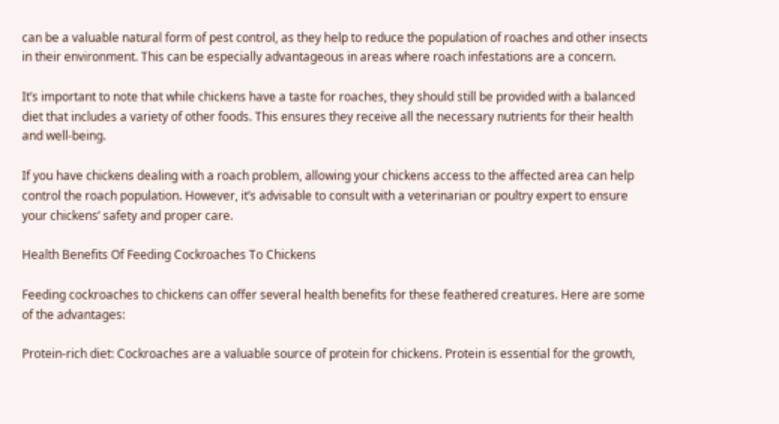can be a valuable natural form of pest control, as they help to reduce the population of roaches and other insects in their environment. This can be especially advantageous in areas where roach infestations are a concern.

It’s important to note that while chickens have a taste for roaches, they should still be provided with a balanced diet that includes a variety of other foods. This ensures they receive all the necessary nutrients for their health and well-being.

If you have chickens dealing with a roach problem, allowing your chickens access to the affected area can help control the roach population. However, it’s advisable to consult with a veterinarian or poultry expert to ensure your chickens’ safety and proper care.

Health Benefits Of Feeding Cockroaches To Chickens

Feeding cockroaches to chickens can offer several health benefits for these feathered creatures. Here are some of the advantages:

Protein-rich diet: Cockroaches are a valuable source of protein for chickens. Protein is essential for the growth,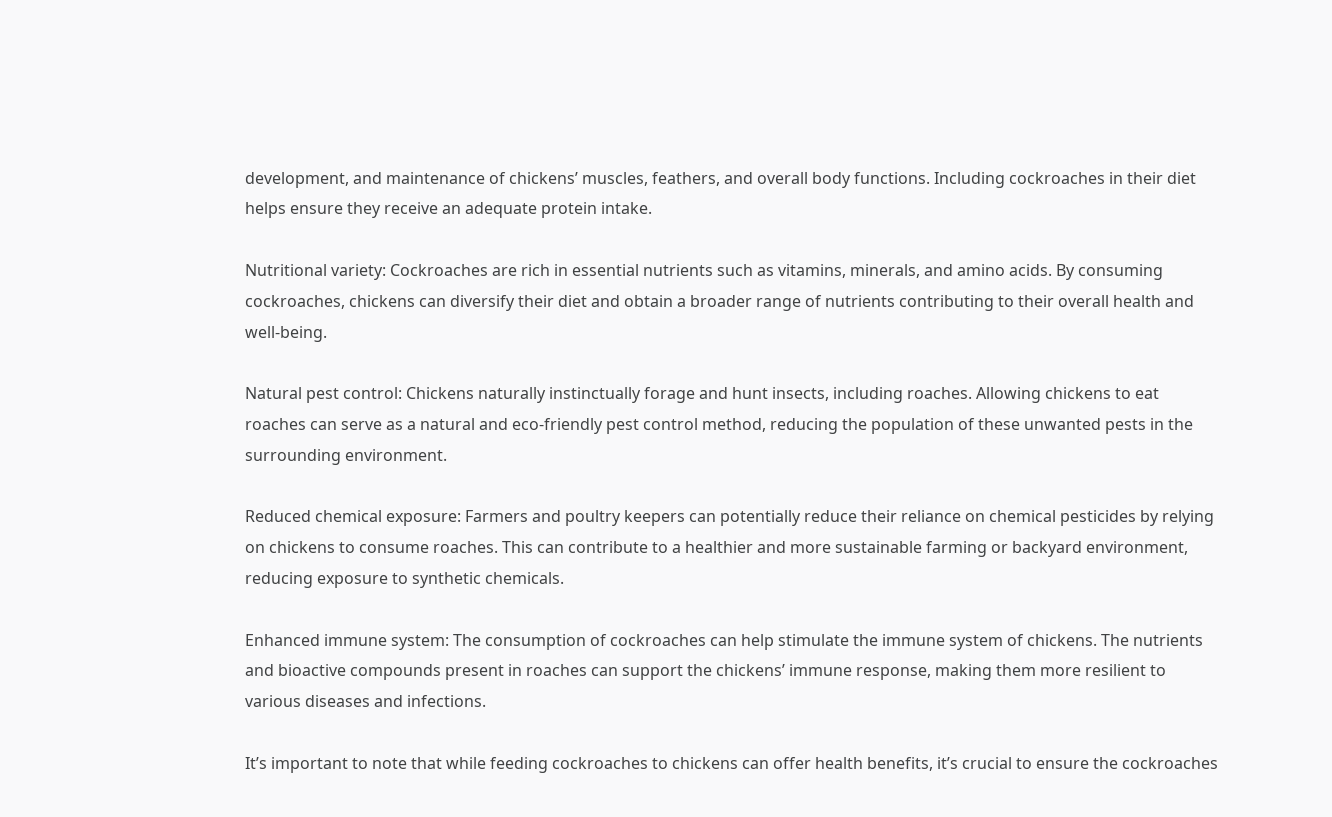development, and maintenance of chickens’ muscles, feathers, and overall body functions. Including cockroaches in their diet helps ensure they receive an adequate protein intake.

Nutritional variety: Cockroaches are rich in essential nutrients such as vitamins, minerals, and amino acids. By consuming cockroaches, chickens can diversify their diet and obtain a broader range of nutrients contributing to their overall health and well-being.

Natural pest control: Chickens naturally instinctually forage and hunt insects, including roaches. Allowing chickens to eat roaches can serve as a natural and eco-friendly pest control method, reducing the population of these unwanted pests in the surrounding environment.

Reduced chemical exposure: Farmers and poultry keepers can potentially reduce their reliance on chemical pesticides by relying on chickens to consume roaches. This can contribute to a healthier and more sustainable farming or backyard environment, reducing exposure to synthetic chemicals.

Enhanced immune system: The consumption of cockroaches can help stimulate the immune system of chickens. The nutrients and bioactive compounds present in roaches can support the chickens’ immune response, making them more resilient to various diseases and infections.

It’s important to note that while feeding cockroaches to chickens can offer health benefits, it’s crucial to ensure the cockroaches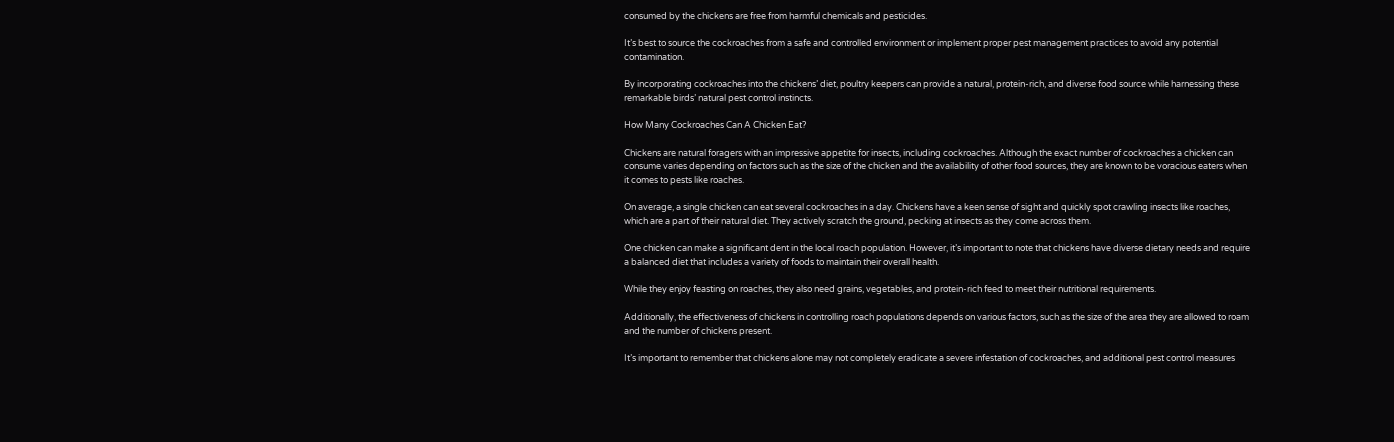consumed by the chickens are free from harmful chemicals and pesticides.

It’s best to source the cockroaches from a safe and controlled environment or implement proper pest management practices to avoid any potential contamination.

By incorporating cockroaches into the chickens’ diet, poultry keepers can provide a natural, protein-rich, and diverse food source while harnessing these remarkable birds’ natural pest control instincts.

How Many Cockroaches Can A Chicken Eat?

Chickens are natural foragers with an impressive appetite for insects, including cockroaches. Although the exact number of cockroaches a chicken can consume varies depending on factors such as the size of the chicken and the availability of other food sources, they are known to be voracious eaters when it comes to pests like roaches.

On average, a single chicken can eat several cockroaches in a day. Chickens have a keen sense of sight and quickly spot crawling insects like roaches, which are a part of their natural diet. They actively scratch the ground, pecking at insects as they come across them.

One chicken can make a significant dent in the local roach population. However, it’s important to note that chickens have diverse dietary needs and require a balanced diet that includes a variety of foods to maintain their overall health.

While they enjoy feasting on roaches, they also need grains, vegetables, and protein-rich feed to meet their nutritional requirements.

Additionally, the effectiveness of chickens in controlling roach populations depends on various factors, such as the size of the area they are allowed to roam and the number of chickens present.

It’s important to remember that chickens alone may not completely eradicate a severe infestation of cockroaches, and additional pest control measures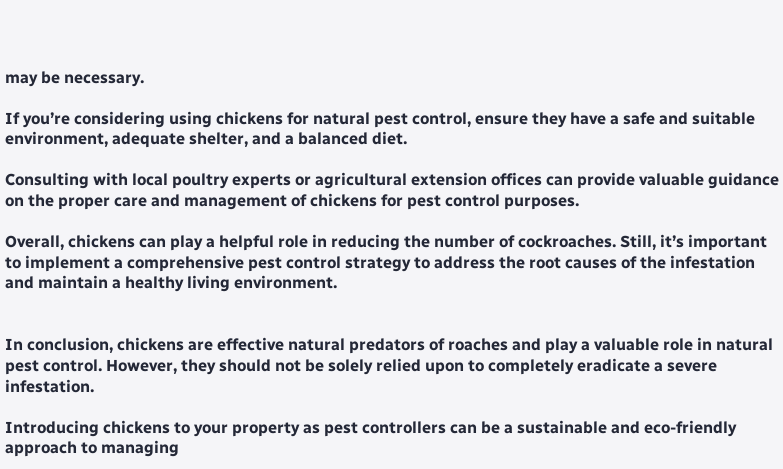may be necessary.

If you’re considering using chickens for natural pest control, ensure they have a safe and suitable environment, adequate shelter, and a balanced diet.

Consulting with local poultry experts or agricultural extension offices can provide valuable guidance on the proper care and management of chickens for pest control purposes.

Overall, chickens can play a helpful role in reducing the number of cockroaches. Still, it’s important to implement a comprehensive pest control strategy to address the root causes of the infestation and maintain a healthy living environment.


In conclusion, chickens are effective natural predators of roaches and play a valuable role in natural pest control. However, they should not be solely relied upon to completely eradicate a severe infestation.

Introducing chickens to your property as pest controllers can be a sustainable and eco-friendly approach to managing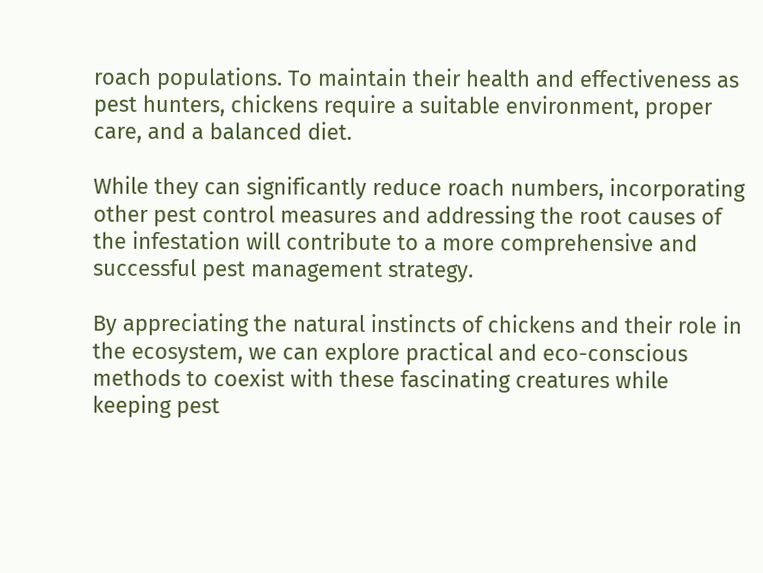roach populations. To maintain their health and effectiveness as pest hunters, chickens require a suitable environment, proper care, and a balanced diet.

While they can significantly reduce roach numbers, incorporating other pest control measures and addressing the root causes of the infestation will contribute to a more comprehensive and successful pest management strategy.

By appreciating the natural instincts of chickens and their role in the ecosystem, we can explore practical and eco-conscious methods to coexist with these fascinating creatures while keeping pest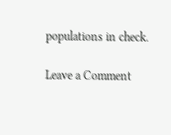populations in check.

Leave a Comment